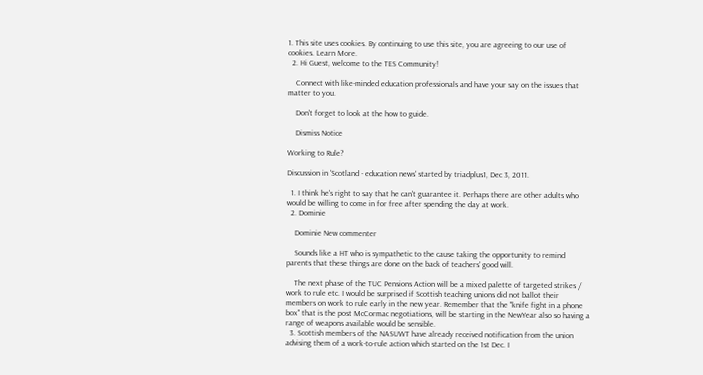1. This site uses cookies. By continuing to use this site, you are agreeing to our use of cookies. Learn More.
  2. Hi Guest, welcome to the TES Community!

    Connect with like-minded education professionals and have your say on the issues that matter to you.

    Don't forget to look at the how to guide.

    Dismiss Notice

Working to Rule?

Discussion in 'Scotland - education news' started by triadplus1, Dec 3, 2011.

  1. I think he's right to say that he can't guarantee it. Perhaps there are other adults who would be willing to come in for free after spending the day at work.
  2. Dominie

    Dominie New commenter

    Sounds like a HT who is sympathetic to the cause taking the opportunity to remind parents that these things are done on the back of teachers' good will.

    The next phase of the TUC Pensions Action will be a mixed palette of targeted strikes / work to rule etc. I would be surprised if Scottish teaching unions did not ballot their members on work to rule early in the new year. Remember that the "knife fight in a phone box" that is the post McCormac negotiations, will be starting in the NewYear also so having a range of weapons available would be sensible.
  3. Scottish members of the NASUWT have already received notification from the union advising them of a work-to-rule action which started on the 1st Dec. I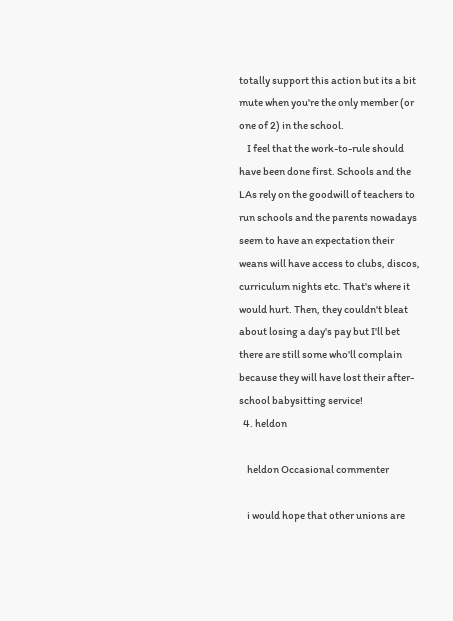totally support this action but its a bit mute when you're the only member (or one of 2) in the school.
    I feel that the work-to-rule should have been done first. Schools and the LAs rely on the goodwill of teachers to run schools and the parents nowadays seem to have an expectation their weans will have access to clubs, discos, curriculum nights etc. That's where it would hurt. Then, they couldn't bleat about losing a day's pay but I'll bet there are still some who'll complain because they will have lost their after-school babysitting service!
  4. heldon

    heldon Occasional commenter

    i would hope that other unions are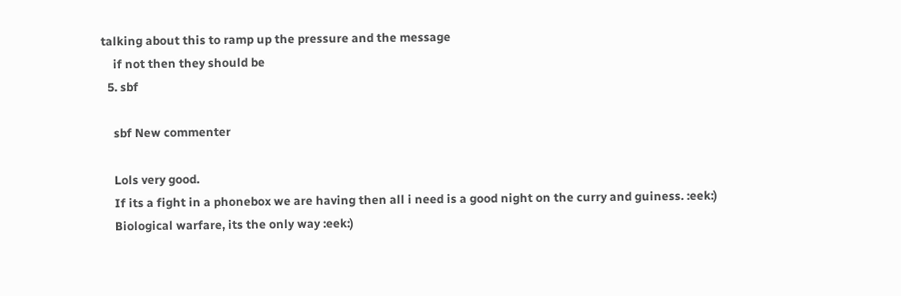talking about this to ramp up the pressure and the message
    if not then they should be
  5. sbf

    sbf New commenter

    Lols very good.
    If its a fight in a phonebox we are having then all i need is a good night on the curry and guiness. :eek:)
    Biological warfare, its the only way :eek:)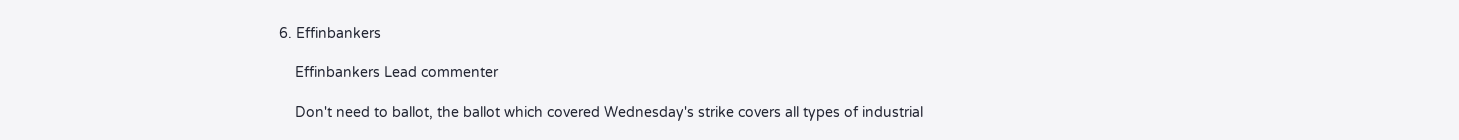6. Effinbankers

    Effinbankers Lead commenter

    Don't need to ballot, the ballot which covered Wednesday's strike covers all types of industrial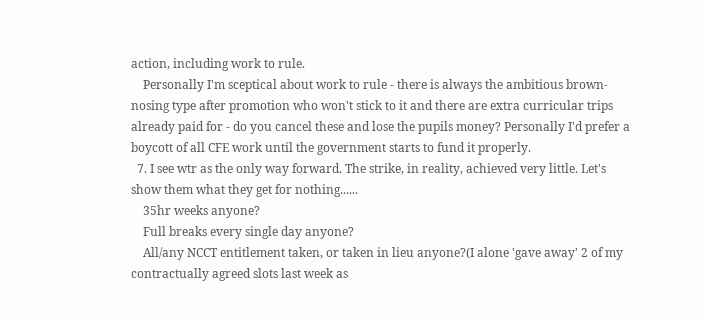action, including work to rule.
    Personally I'm sceptical about work to rule - there is always the ambitious brown-nosing type after promotion who won't stick to it and there are extra curricular trips already paid for - do you cancel these and lose the pupils money? Personally I'd prefer a boycott of all CFE work until the government starts to fund it properly.
  7. I see wtr as the only way forward. The strike, in reality, achieved very little. Let's show them what they get for nothing......
    35hr weeks anyone?
    Full breaks every single day anyone?
    All/any NCCT entitlement taken, or taken in lieu anyone?(I alone 'gave away' 2 of my contractually agreed slots last week as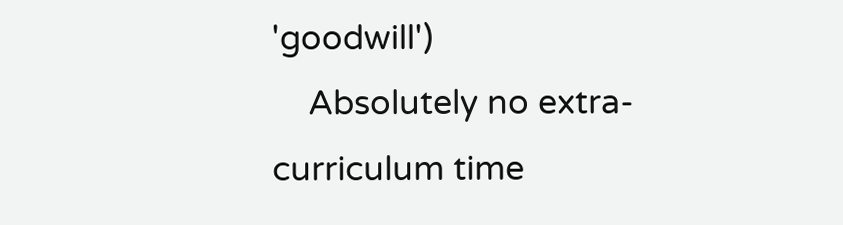'goodwill')
    Absolutely no extra-curriculum time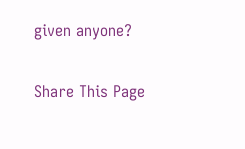given anyone?

Share This Page